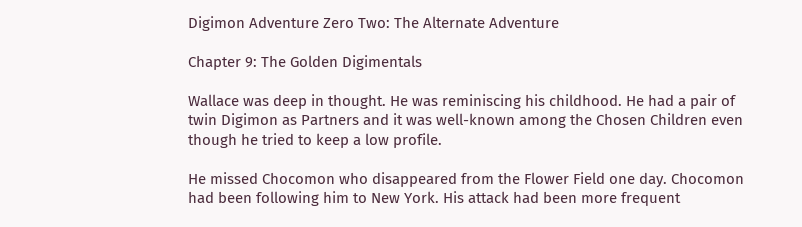Digimon Adventure Zero Two: The Alternate Adventure

Chapter 9: The Golden Digimentals

Wallace was deep in thought. He was reminiscing his childhood. He had a pair of twin Digimon as Partners and it was well-known among the Chosen Children even though he tried to keep a low profile.

He missed Chocomon who disappeared from the Flower Field one day. Chocomon had been following him to New York. His attack had been more frequent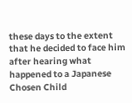these days to the extent that he decided to face him after hearing what happened to a Japanese Chosen Child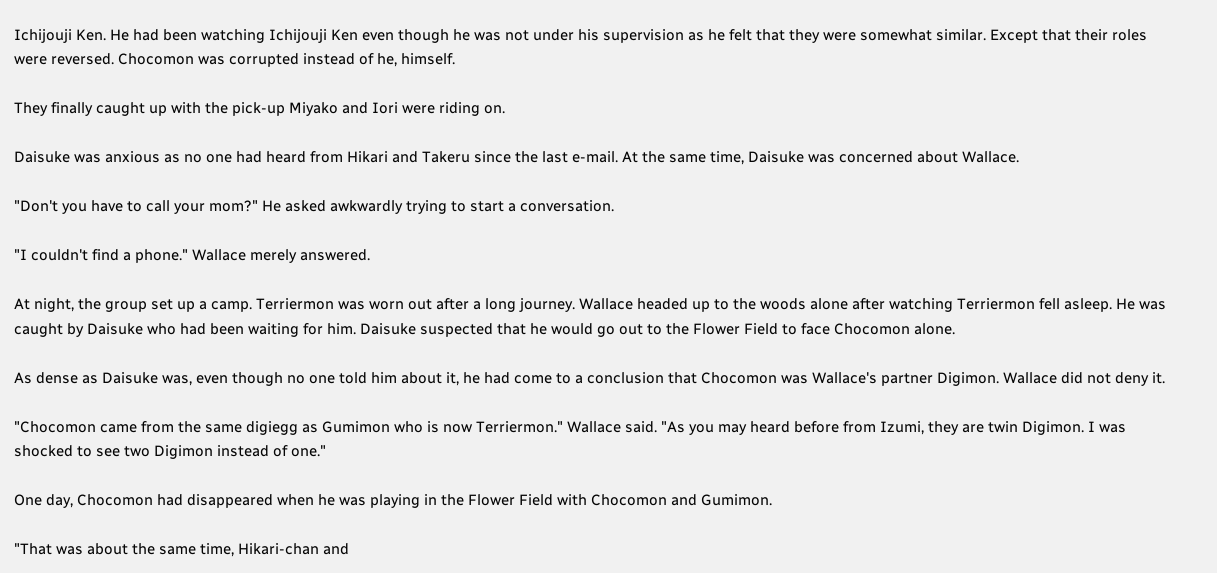Ichijouji Ken. He had been watching Ichijouji Ken even though he was not under his supervision as he felt that they were somewhat similar. Except that their roles were reversed. Chocomon was corrupted instead of he, himself.

They finally caught up with the pick-up Miyako and Iori were riding on.

Daisuke was anxious as no one had heard from Hikari and Takeru since the last e-mail. At the same time, Daisuke was concerned about Wallace.

"Don't you have to call your mom?" He asked awkwardly trying to start a conversation.

"I couldn't find a phone." Wallace merely answered.

At night, the group set up a camp. Terriermon was worn out after a long journey. Wallace headed up to the woods alone after watching Terriermon fell asleep. He was caught by Daisuke who had been waiting for him. Daisuke suspected that he would go out to the Flower Field to face Chocomon alone.

As dense as Daisuke was, even though no one told him about it, he had come to a conclusion that Chocomon was Wallace's partner Digimon. Wallace did not deny it.

"Chocomon came from the same digiegg as Gumimon who is now Terriermon." Wallace said. "As you may heard before from Izumi, they are twin Digimon. I was shocked to see two Digimon instead of one."

One day, Chocomon had disappeared when he was playing in the Flower Field with Chocomon and Gumimon.

"That was about the same time, Hikari-chan and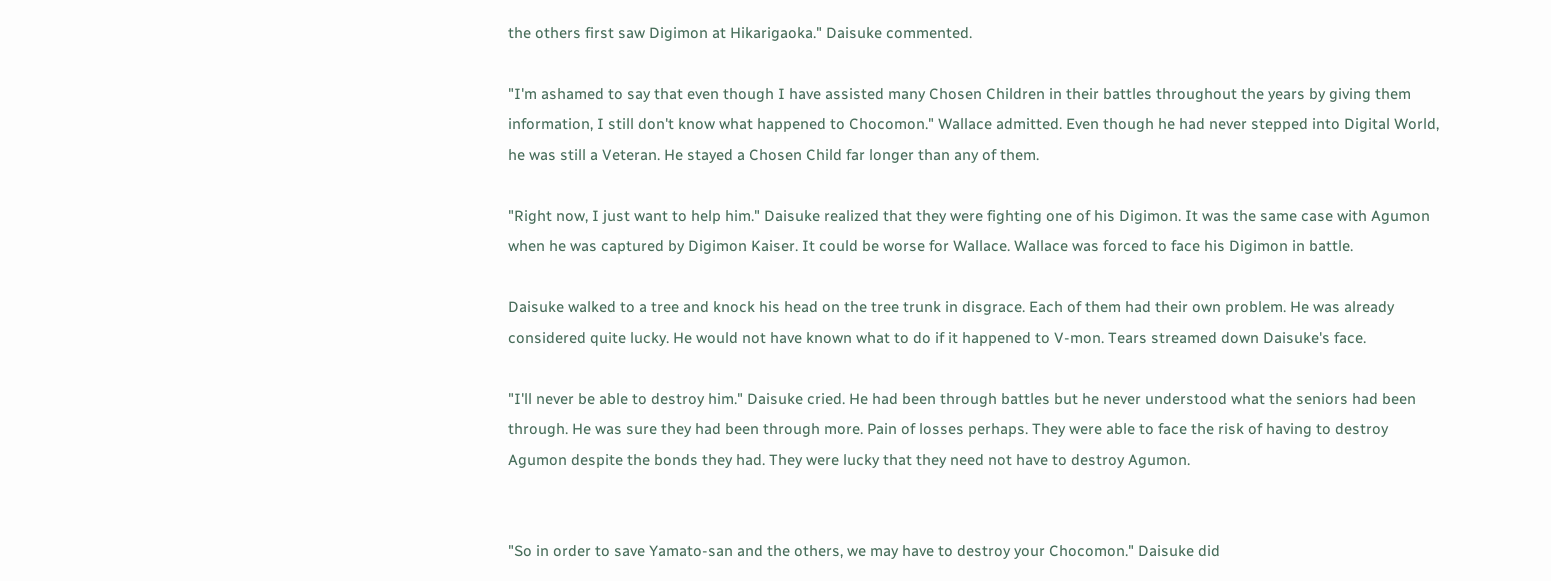the others first saw Digimon at Hikarigaoka." Daisuke commented.

"I'm ashamed to say that even though I have assisted many Chosen Children in their battles throughout the years by giving them information, I still don't know what happened to Chocomon." Wallace admitted. Even though he had never stepped into Digital World, he was still a Veteran. He stayed a Chosen Child far longer than any of them.

"Right now, I just want to help him." Daisuke realized that they were fighting one of his Digimon. It was the same case with Agumon when he was captured by Digimon Kaiser. It could be worse for Wallace. Wallace was forced to face his Digimon in battle.

Daisuke walked to a tree and knock his head on the tree trunk in disgrace. Each of them had their own problem. He was already considered quite lucky. He would not have known what to do if it happened to V-mon. Tears streamed down Daisuke's face.

"I'll never be able to destroy him." Daisuke cried. He had been through battles but he never understood what the seniors had been through. He was sure they had been through more. Pain of losses perhaps. They were able to face the risk of having to destroy Agumon despite the bonds they had. They were lucky that they need not have to destroy Agumon.


"So in order to save Yamato-san and the others, we may have to destroy your Chocomon." Daisuke did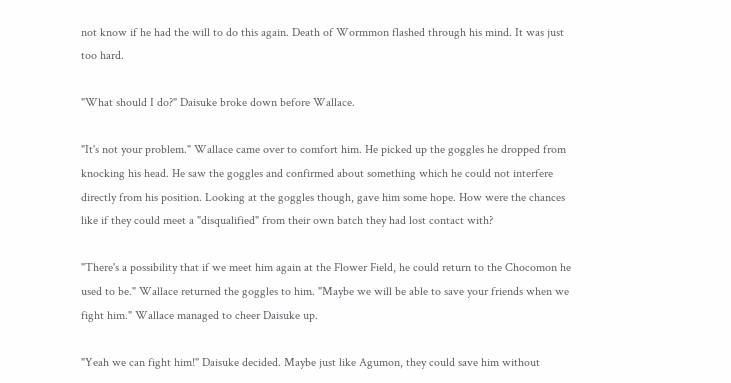not know if he had the will to do this again. Death of Wormmon flashed through his mind. It was just too hard.

"What should I do?" Daisuke broke down before Wallace.

"It's not your problem." Wallace came over to comfort him. He picked up the goggles he dropped from knocking his head. He saw the goggles and confirmed about something which he could not interfere directly from his position. Looking at the goggles though, gave him some hope. How were the chances like if they could meet a "disqualified" from their own batch they had lost contact with?

"There's a possibility that if we meet him again at the Flower Field, he could return to the Chocomon he used to be." Wallace returned the goggles to him. "Maybe we will be able to save your friends when we fight him." Wallace managed to cheer Daisuke up.

"Yeah we can fight him!" Daisuke decided. Maybe just like Agumon, they could save him without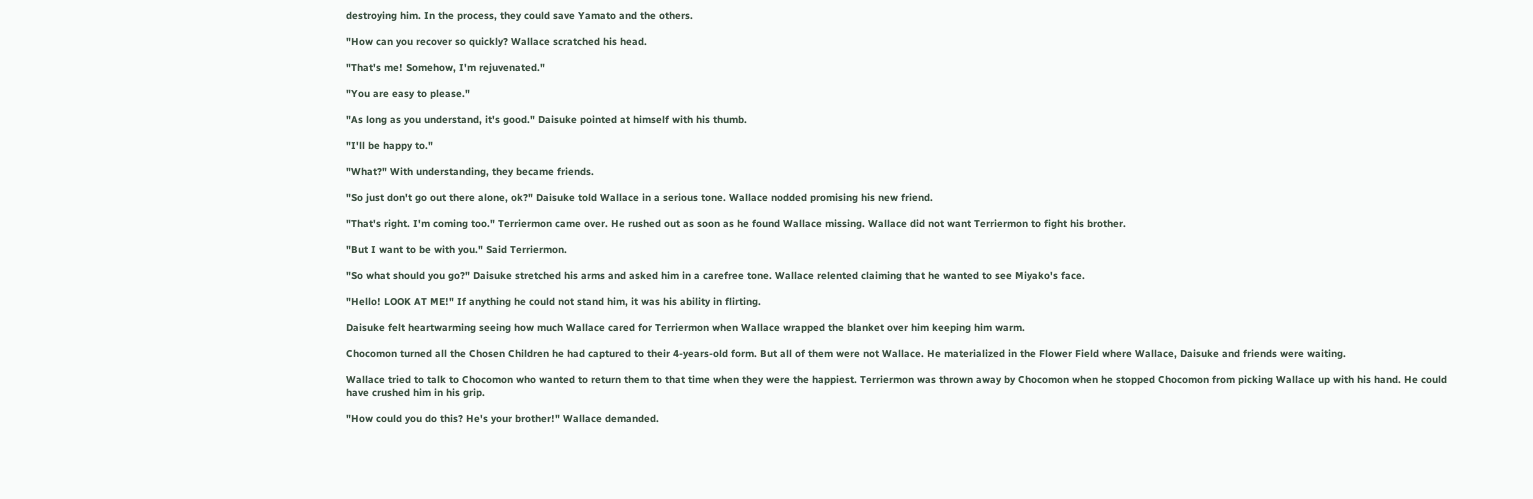destroying him. In the process, they could save Yamato and the others.

"How can you recover so quickly? Wallace scratched his head.

"That's me! Somehow, I'm rejuvenated."

"You are easy to please."

"As long as you understand, it's good." Daisuke pointed at himself with his thumb.

"I'll be happy to."

"What?" With understanding, they became friends.

"So just don't go out there alone, ok?" Daisuke told Wallace in a serious tone. Wallace nodded promising his new friend.

"That's right. I'm coming too." Terriermon came over. He rushed out as soon as he found Wallace missing. Wallace did not want Terriermon to fight his brother.

"But I want to be with you." Said Terriermon.

"So what should you go?" Daisuke stretched his arms and asked him in a carefree tone. Wallace relented claiming that he wanted to see Miyako's face.

"Hello! LOOK AT ME!" If anything he could not stand him, it was his ability in flirting.

Daisuke felt heartwarming seeing how much Wallace cared for Terriermon when Wallace wrapped the blanket over him keeping him warm.

Chocomon turned all the Chosen Children he had captured to their 4-years-old form. But all of them were not Wallace. He materialized in the Flower Field where Wallace, Daisuke and friends were waiting.

Wallace tried to talk to Chocomon who wanted to return them to that time when they were the happiest. Terriermon was thrown away by Chocomon when he stopped Chocomon from picking Wallace up with his hand. He could have crushed him in his grip.

"How could you do this? He's your brother!" Wallace demanded.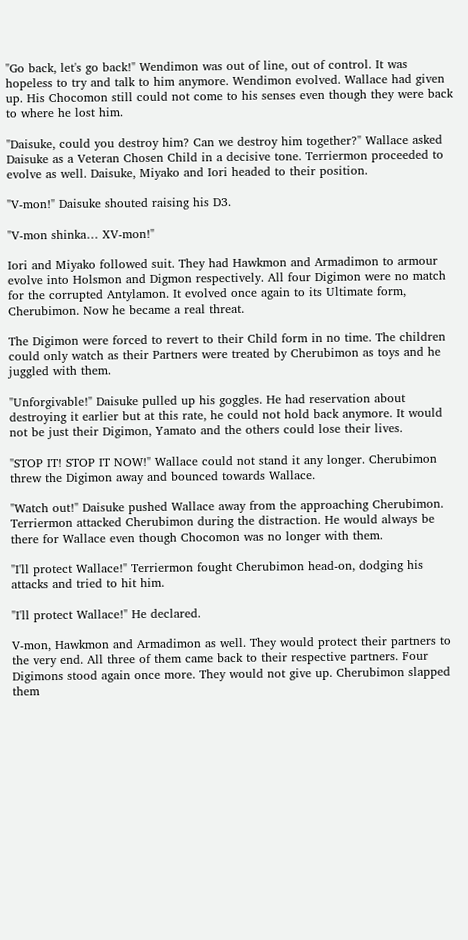"Go back, let's go back!" Wendimon was out of line, out of control. It was hopeless to try and talk to him anymore. Wendimon evolved. Wallace had given up. His Chocomon still could not come to his senses even though they were back to where he lost him.

"Daisuke, could you destroy him? Can we destroy him together?" Wallace asked Daisuke as a Veteran Chosen Child in a decisive tone. Terriermon proceeded to evolve as well. Daisuke, Miyako and Iori headed to their position.

"V-mon!" Daisuke shouted raising his D3.

"V-mon shinka… XV-mon!"

Iori and Miyako followed suit. They had Hawkmon and Armadimon to armour evolve into Holsmon and Digmon respectively. All four Digimon were no match for the corrupted Antylamon. It evolved once again to its Ultimate form, Cherubimon. Now he became a real threat.

The Digimon were forced to revert to their Child form in no time. The children could only watch as their Partners were treated by Cherubimon as toys and he juggled with them.

"Unforgivable!" Daisuke pulled up his goggles. He had reservation about destroying it earlier but at this rate, he could not hold back anymore. It would not be just their Digimon, Yamato and the others could lose their lives.

"STOP IT! STOP IT NOW!" Wallace could not stand it any longer. Cherubimon threw the Digimon away and bounced towards Wallace.

"Watch out!" Daisuke pushed Wallace away from the approaching Cherubimon. Terriermon attacked Cherubimon during the distraction. He would always be there for Wallace even though Chocomon was no longer with them.

"I'll protect Wallace!" Terriermon fought Cherubimon head-on, dodging his attacks and tried to hit him.

"I'll protect Wallace!" He declared.

V-mon, Hawkmon and Armadimon as well. They would protect their partners to the very end. All three of them came back to their respective partners. Four Digimons stood again once more. They would not give up. Cherubimon slapped them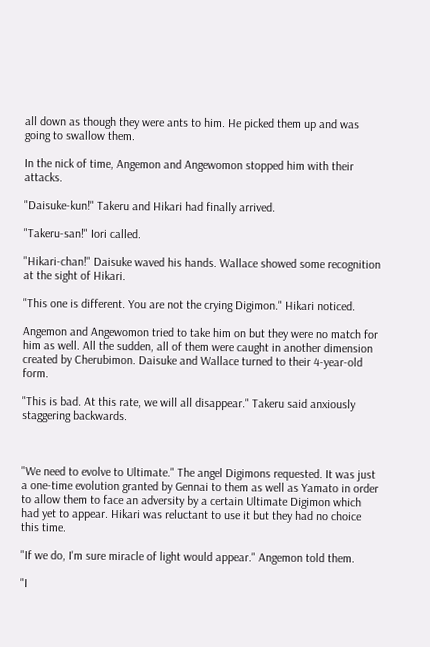all down as though they were ants to him. He picked them up and was going to swallow them.

In the nick of time, Angemon and Angewomon stopped him with their attacks.

"Daisuke-kun!" Takeru and Hikari had finally arrived.

"Takeru-san!" Iori called.

"Hikari-chan!" Daisuke waved his hands. Wallace showed some recognition at the sight of Hikari.

"This one is different. You are not the crying Digimon." Hikari noticed.

Angemon and Angewomon tried to take him on but they were no match for him as well. All the sudden, all of them were caught in another dimension created by Cherubimon. Daisuke and Wallace turned to their 4-year-old form.

"This is bad. At this rate, we will all disappear." Takeru said anxiously staggering backwards.



"We need to evolve to Ultimate." The angel Digimons requested. It was just a one-time evolution granted by Gennai to them as well as Yamato in order to allow them to face an adversity by a certain Ultimate Digimon which had yet to appear. Hikari was reluctant to use it but they had no choice this time.

"If we do, I'm sure miracle of light would appear." Angemon told them.

"I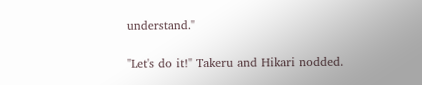understand."

"Let's do it!" Takeru and Hikari nodded.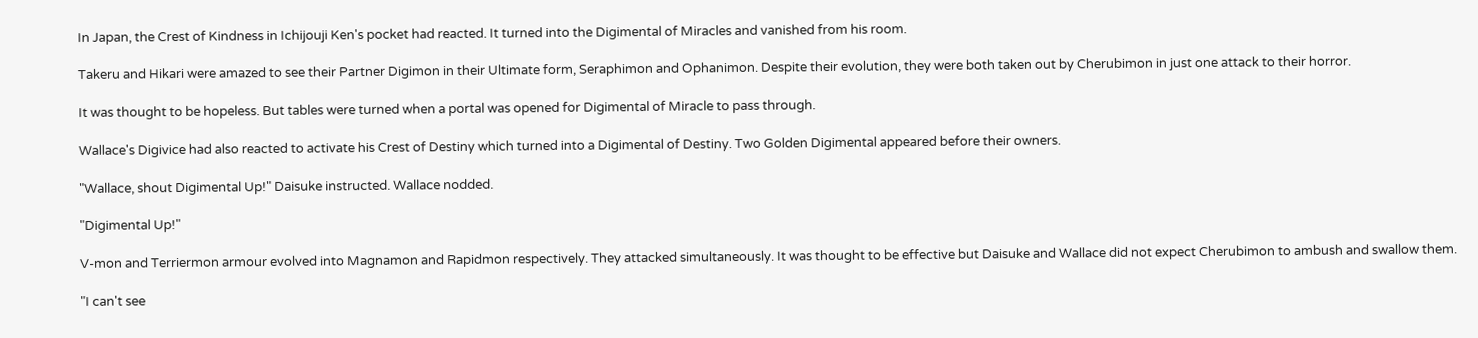In Japan, the Crest of Kindness in Ichijouji Ken's pocket had reacted. It turned into the Digimental of Miracles and vanished from his room.

Takeru and Hikari were amazed to see their Partner Digimon in their Ultimate form, Seraphimon and Ophanimon. Despite their evolution, they were both taken out by Cherubimon in just one attack to their horror.

It was thought to be hopeless. But tables were turned when a portal was opened for Digimental of Miracle to pass through.

Wallace's Digivice had also reacted to activate his Crest of Destiny which turned into a Digimental of Destiny. Two Golden Digimental appeared before their owners.

"Wallace, shout Digimental Up!" Daisuke instructed. Wallace nodded.

"Digimental Up!"

V-mon and Terriermon armour evolved into Magnamon and Rapidmon respectively. They attacked simultaneously. It was thought to be effective but Daisuke and Wallace did not expect Cherubimon to ambush and swallow them.

"I can't see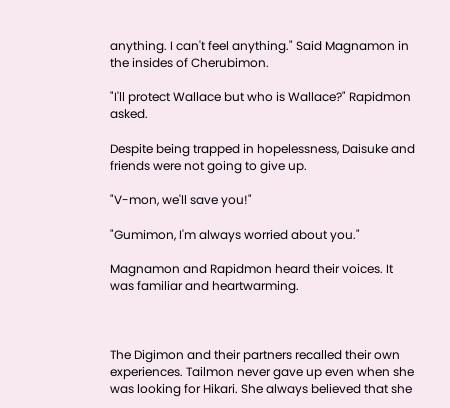anything. I can't feel anything." Said Magnamon in the insides of Cherubimon.

"I'll protect Wallace but who is Wallace?" Rapidmon asked.

Despite being trapped in hopelessness, Daisuke and friends were not going to give up.

"V-mon, we'll save you!"

"Gumimon, I'm always worried about you."

Magnamon and Rapidmon heard their voices. It was familiar and heartwarming.



The Digimon and their partners recalled their own experiences. Tailmon never gave up even when she was looking for Hikari. She always believed that she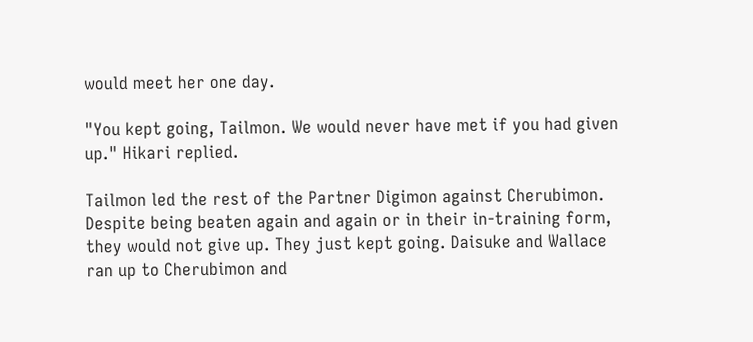would meet her one day.

"You kept going, Tailmon. We would never have met if you had given up." Hikari replied.

Tailmon led the rest of the Partner Digimon against Cherubimon. Despite being beaten again and again or in their in-training form, they would not give up. They just kept going. Daisuke and Wallace ran up to Cherubimon and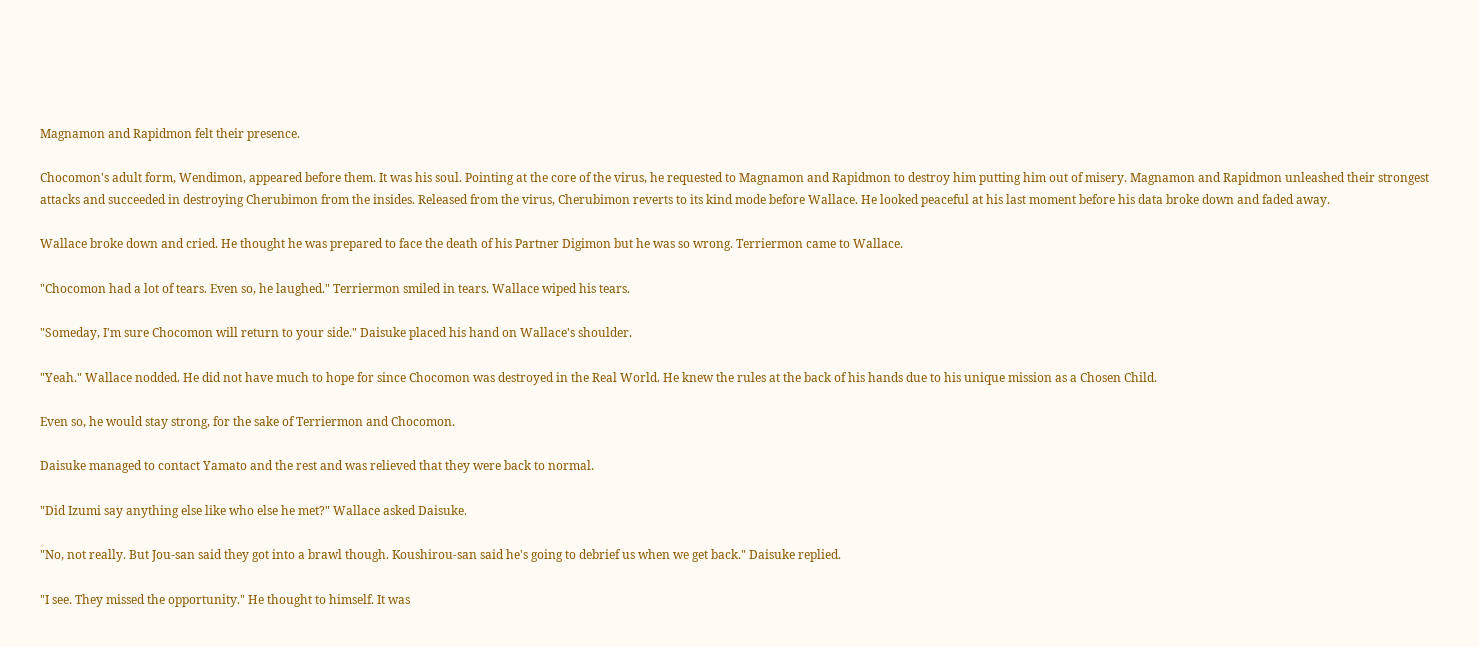Magnamon and Rapidmon felt their presence.

Chocomon's adult form, Wendimon, appeared before them. It was his soul. Pointing at the core of the virus, he requested to Magnamon and Rapidmon to destroy him putting him out of misery. Magnamon and Rapidmon unleashed their strongest attacks and succeeded in destroying Cherubimon from the insides. Released from the virus, Cherubimon reverts to its kind mode before Wallace. He looked peaceful at his last moment before his data broke down and faded away.

Wallace broke down and cried. He thought he was prepared to face the death of his Partner Digimon but he was so wrong. Terriermon came to Wallace.

"Chocomon had a lot of tears. Even so, he laughed." Terriermon smiled in tears. Wallace wiped his tears.

"Someday, I'm sure Chocomon will return to your side." Daisuke placed his hand on Wallace's shoulder.

"Yeah." Wallace nodded. He did not have much to hope for since Chocomon was destroyed in the Real World. He knew the rules at the back of his hands due to his unique mission as a Chosen Child.

Even so, he would stay strong, for the sake of Terriermon and Chocomon.

Daisuke managed to contact Yamato and the rest and was relieved that they were back to normal.

"Did Izumi say anything else like who else he met?" Wallace asked Daisuke.

"No, not really. But Jou-san said they got into a brawl though. Koushirou-san said he's going to debrief us when we get back." Daisuke replied.

"I see. They missed the opportunity." He thought to himself. It was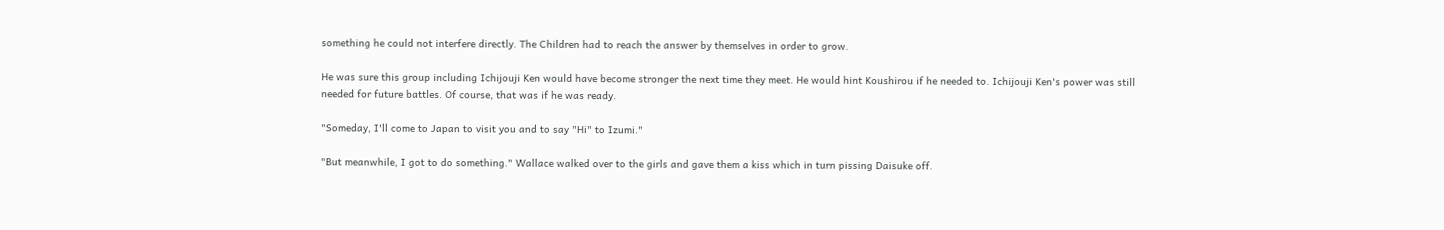something he could not interfere directly. The Children had to reach the answer by themselves in order to grow.

He was sure this group including Ichijouji Ken would have become stronger the next time they meet. He would hint Koushirou if he needed to. Ichijouji Ken's power was still needed for future battles. Of course, that was if he was ready.

"Someday, I'll come to Japan to visit you and to say "Hi" to Izumi."

"But meanwhile, I got to do something." Wallace walked over to the girls and gave them a kiss which in turn pissing Daisuke off.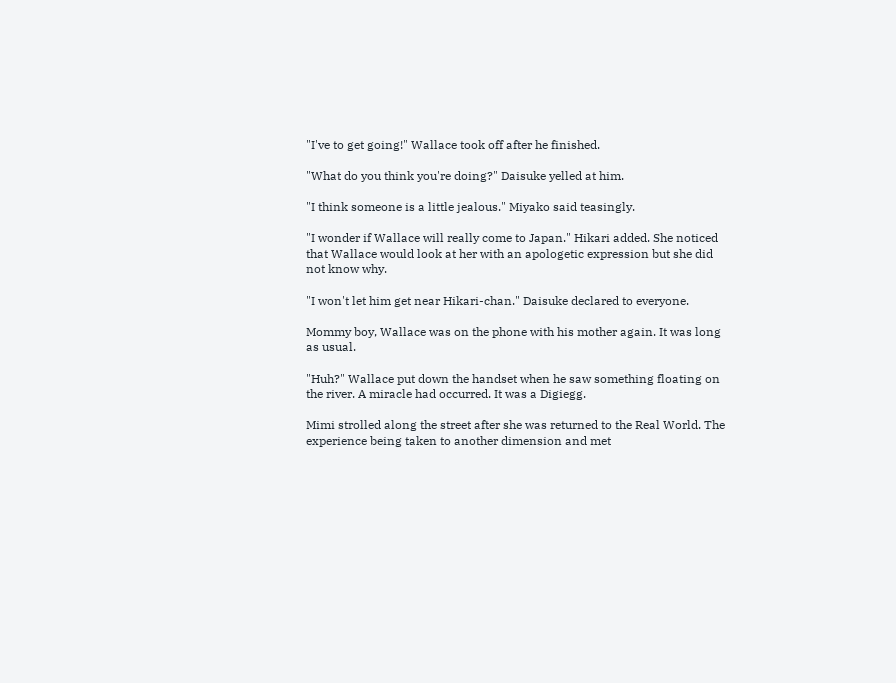"I've to get going!" Wallace took off after he finished.

"What do you think you're doing?" Daisuke yelled at him.

"I think someone is a little jealous." Miyako said teasingly.

"I wonder if Wallace will really come to Japan." Hikari added. She noticed that Wallace would look at her with an apologetic expression but she did not know why.

"I won't let him get near Hikari-chan." Daisuke declared to everyone.

Mommy boy, Wallace was on the phone with his mother again. It was long as usual.

"Huh?" Wallace put down the handset when he saw something floating on the river. A miracle had occurred. It was a Digiegg.

Mimi strolled along the street after she was returned to the Real World. The experience being taken to another dimension and met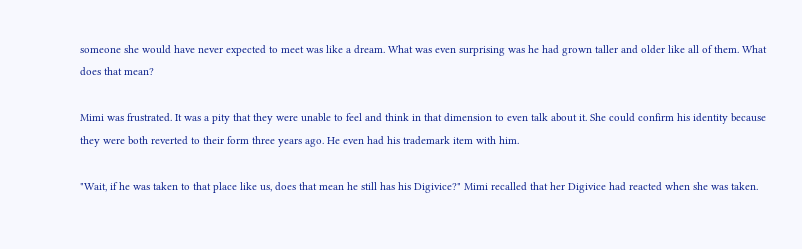someone she would have never expected to meet was like a dream. What was even surprising was he had grown taller and older like all of them. What does that mean?

Mimi was frustrated. It was a pity that they were unable to feel and think in that dimension to even talk about it. She could confirm his identity because they were both reverted to their form three years ago. He even had his trademark item with him.

"Wait, if he was taken to that place like us, does that mean he still has his Digivice?" Mimi recalled that her Digivice had reacted when she was taken.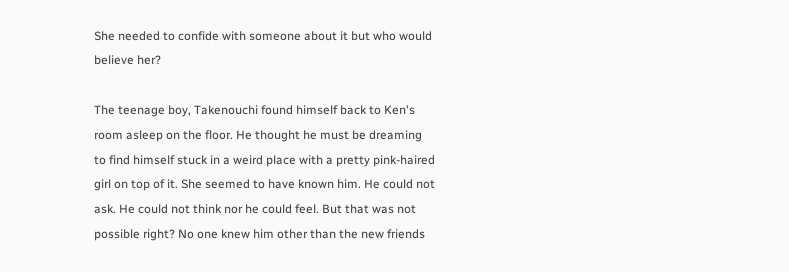She needed to confide with someone about it but who would believe her?

The teenage boy, Takenouchi found himself back to Ken's room asleep on the floor. He thought he must be dreaming to find himself stuck in a weird place with a pretty pink-haired girl on top of it. She seemed to have known him. He could not ask. He could not think nor he could feel. But that was not possible right? No one knew him other than the new friends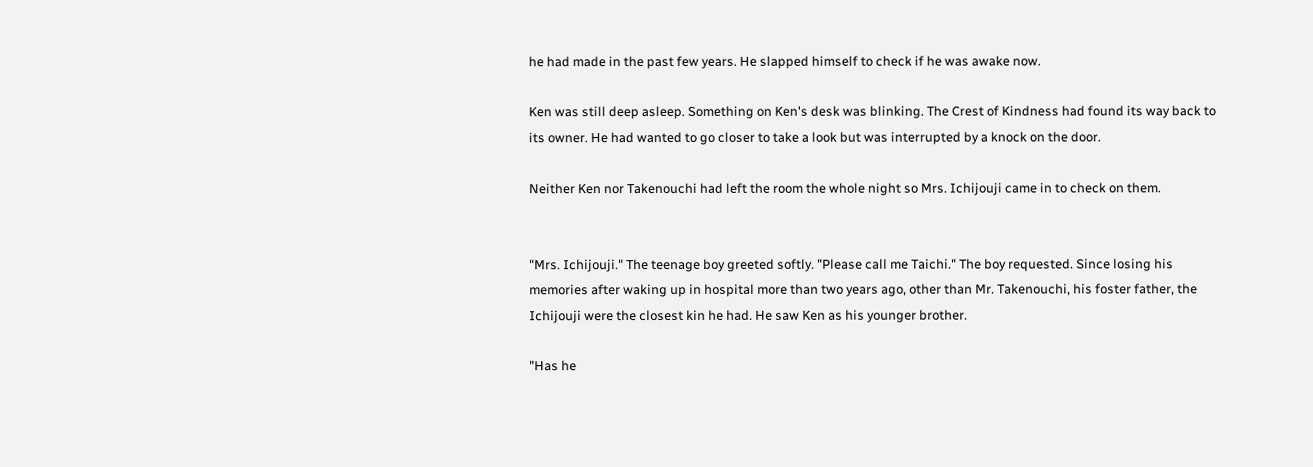he had made in the past few years. He slapped himself to check if he was awake now.

Ken was still deep asleep. Something on Ken's desk was blinking. The Crest of Kindness had found its way back to its owner. He had wanted to go closer to take a look but was interrupted by a knock on the door.

Neither Ken nor Takenouchi had left the room the whole night so Mrs. Ichijouji came in to check on them.


"Mrs. Ichijouji." The teenage boy greeted softly. "Please call me Taichi." The boy requested. Since losing his memories after waking up in hospital more than two years ago, other than Mr. Takenouchi, his foster father, the Ichijouji were the closest kin he had. He saw Ken as his younger brother.

"Has he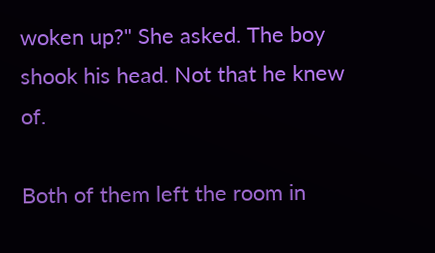woken up?" She asked. The boy shook his head. Not that he knew of.

Both of them left the room in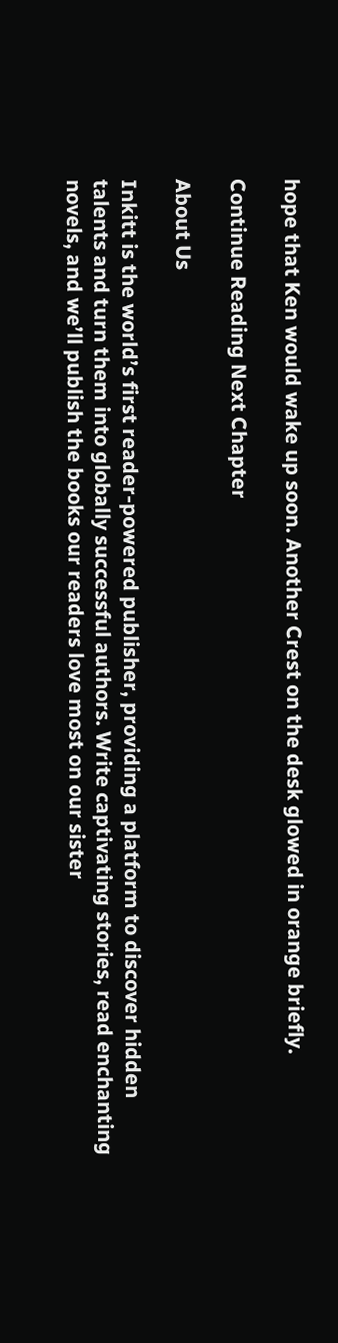hope that Ken would wake up soon. Another Crest on the desk glowed in orange briefly.

Continue Reading Next Chapter

About Us

Inkitt is the world’s first reader-powered publisher, providing a platform to discover hidden talents and turn them into globally successful authors. Write captivating stories, read enchanting novels, and we’ll publish the books our readers love most on our sister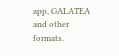app, GALATEA and other formats.